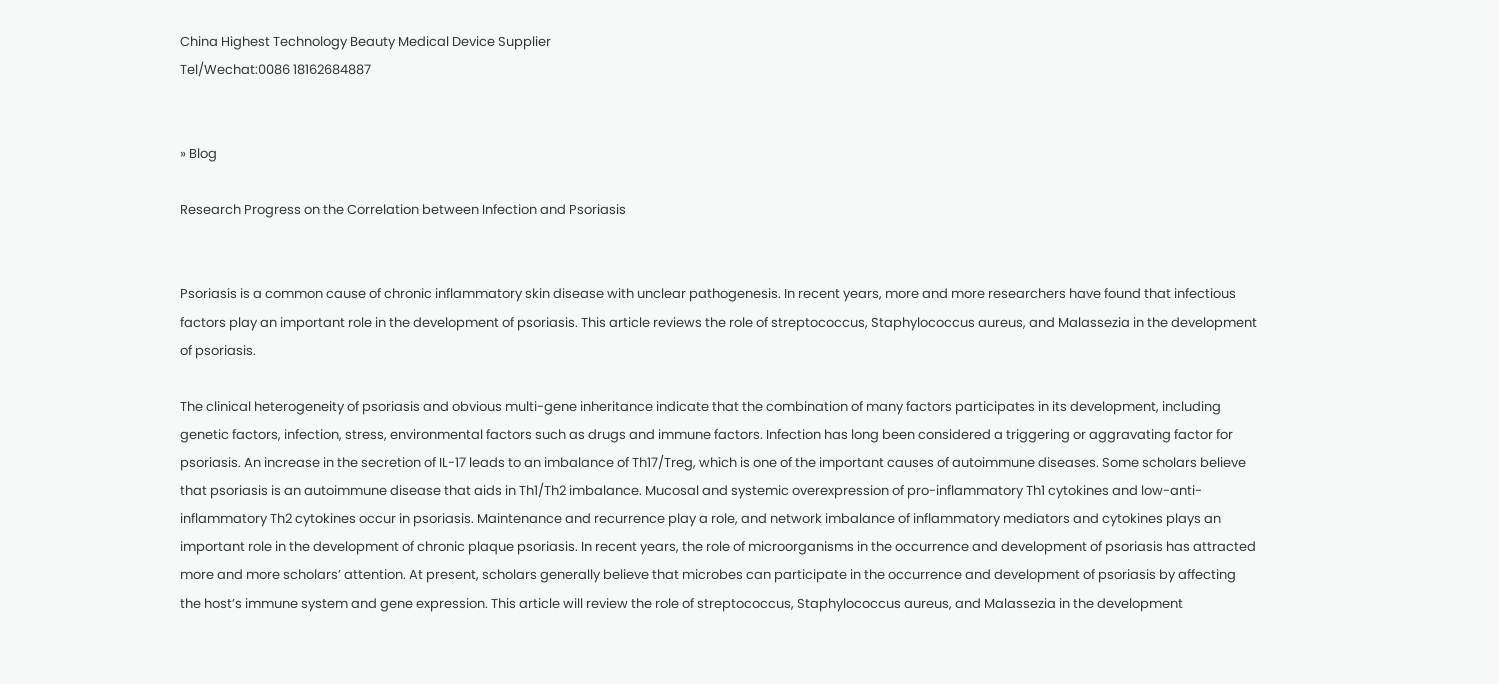China Highest Technology Beauty Medical Device Supplier
Tel/Wechat:0086 18162684887


» Blog

Research Progress on the Correlation between Infection and Psoriasis


Psoriasis is a common cause of chronic inflammatory skin disease with unclear pathogenesis. In recent years, more and more researchers have found that infectious factors play an important role in the development of psoriasis. This article reviews the role of streptococcus, Staphylococcus aureus, and Malassezia in the development of psoriasis.

The clinical heterogeneity of psoriasis and obvious multi-gene inheritance indicate that the combination of many factors participates in its development, including genetic factors, infection, stress, environmental factors such as drugs and immune factors. Infection has long been considered a triggering or aggravating factor for psoriasis. An increase in the secretion of IL-17 leads to an imbalance of Th17/Treg, which is one of the important causes of autoimmune diseases. Some scholars believe that psoriasis is an autoimmune disease that aids in Th1/Th2 imbalance. Mucosal and systemic overexpression of pro-inflammatory Th1 cytokines and low-anti-inflammatory Th2 cytokines occur in psoriasis. Maintenance and recurrence play a role, and network imbalance of inflammatory mediators and cytokines plays an important role in the development of chronic plaque psoriasis. In recent years, the role of microorganisms in the occurrence and development of psoriasis has attracted more and more scholars’ attention. At present, scholars generally believe that microbes can participate in the occurrence and development of psoriasis by affecting the host’s immune system and gene expression. This article will review the role of streptococcus, Staphylococcus aureus, and Malassezia in the development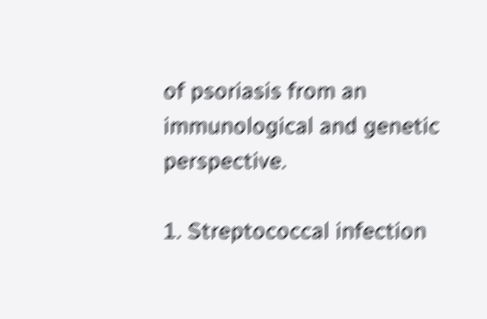of psoriasis from an immunological and genetic perspective.

1. Streptococcal infection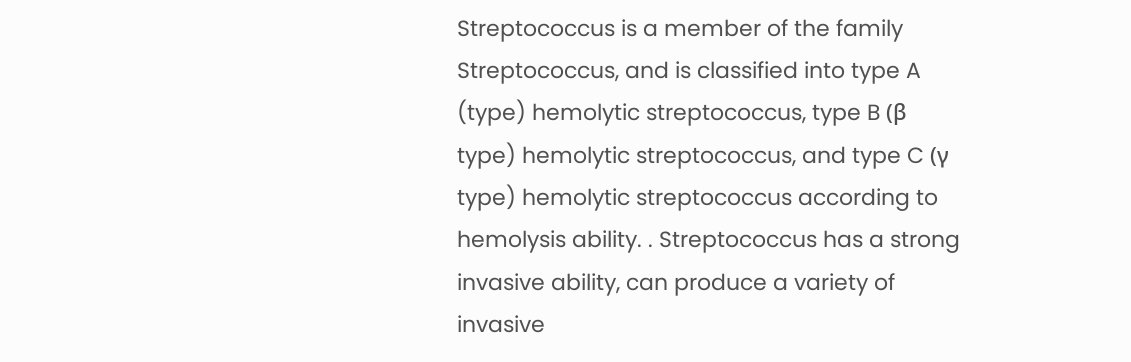Streptococcus is a member of the family Streptococcus, and is classified into type A (type) hemolytic streptococcus, type B (β type) hemolytic streptococcus, and type C (γ type) hemolytic streptococcus according to hemolysis ability. . Streptococcus has a strong invasive ability, can produce a variety of invasive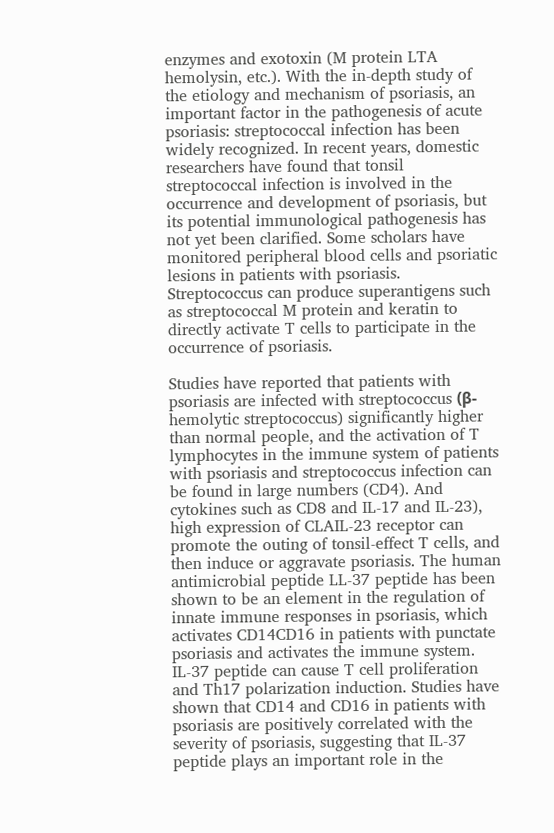enzymes and exotoxin (M protein LTA hemolysin, etc.). With the in-depth study of the etiology and mechanism of psoriasis, an important factor in the pathogenesis of acute psoriasis: streptococcal infection has been widely recognized. In recent years, domestic researchers have found that tonsil streptococcal infection is involved in the occurrence and development of psoriasis, but its potential immunological pathogenesis has not yet been clarified. Some scholars have monitored peripheral blood cells and psoriatic lesions in patients with psoriasis. Streptococcus can produce superantigens such as streptococcal M protein and keratin to directly activate T cells to participate in the occurrence of psoriasis.

Studies have reported that patients with psoriasis are infected with streptococcus (β-hemolytic streptococcus) significantly higher than normal people, and the activation of T lymphocytes in the immune system of patients with psoriasis and streptococcus infection can be found in large numbers (CD4). And cytokines such as CD8 and IL-17 and IL-23), high expression of CLAIL-23 receptor can promote the outing of tonsil-effect T cells, and then induce or aggravate psoriasis. The human antimicrobial peptide LL-37 peptide has been shown to be an element in the regulation of innate immune responses in psoriasis, which activates CD14CD16 in patients with punctate psoriasis and activates the immune system. IL-37 peptide can cause T cell proliferation and Th17 polarization induction. Studies have shown that CD14 and CD16 in patients with psoriasis are positively correlated with the severity of psoriasis, suggesting that IL-37 peptide plays an important role in the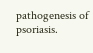pathogenesis of psoriasis.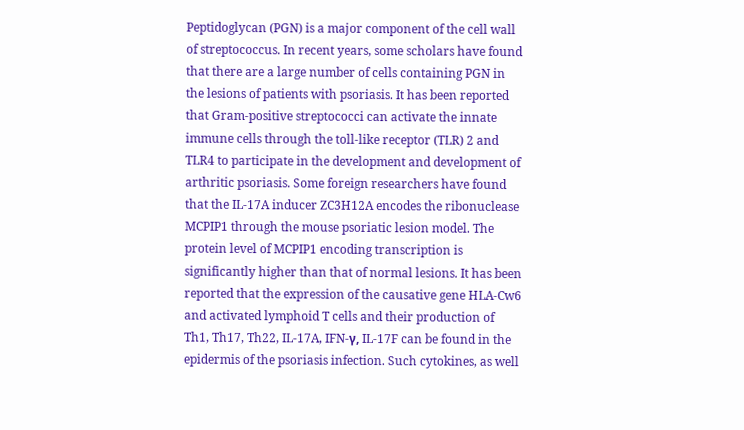Peptidoglycan (PGN) is a major component of the cell wall of streptococcus. In recent years, some scholars have found that there are a large number of cells containing PGN in the lesions of patients with psoriasis. It has been reported that Gram-positive streptococci can activate the innate immune cells through the toll-like receptor (TLR) 2 and TLR4 to participate in the development and development of arthritic psoriasis. Some foreign researchers have found that the IL-17A inducer ZC3H12A encodes the ribonuclease MCPIP1 through the mouse psoriatic lesion model. The protein level of MCPIP1 encoding transcription is significantly higher than that of normal lesions. It has been reported that the expression of the causative gene HLA-Cw6 and activated lymphoid T cells and their production of Th1, Th17, Th22, IL-17A, IFN-γ, IL-17F can be found in the epidermis of the psoriasis infection. Such cytokines, as well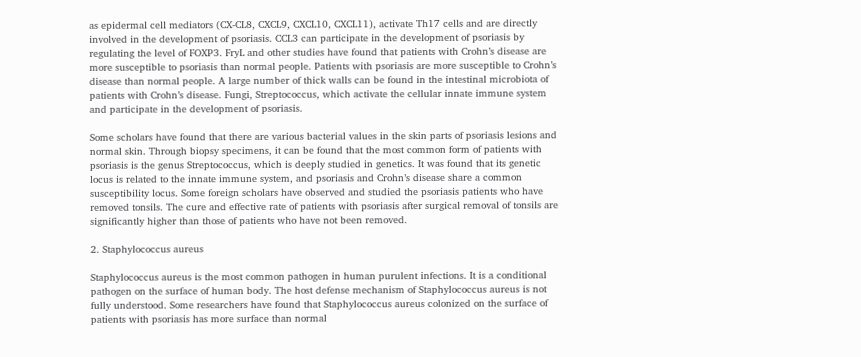as epidermal cell mediators (CX-CL8, CXCL9, CXCL10, CXCL11), activate Th17 cells and are directly involved in the development of psoriasis. CCL3 can participate in the development of psoriasis by regulating the level of FOXP3. FryL and other studies have found that patients with Crohn’s disease are more susceptible to psoriasis than normal people. Patients with psoriasis are more susceptible to Crohn’s disease than normal people. A large number of thick walls can be found in the intestinal microbiota of patients with Crohn’s disease. Fungi, Streptococcus, which activate the cellular innate immune system and participate in the development of psoriasis.

Some scholars have found that there are various bacterial values in the skin parts of psoriasis lesions and normal skin. Through biopsy specimens, it can be found that the most common form of patients with psoriasis is the genus Streptococcus, which is deeply studied in genetics. It was found that its genetic locus is related to the innate immune system, and psoriasis and Crohn’s disease share a common susceptibility locus. Some foreign scholars have observed and studied the psoriasis patients who have removed tonsils. The cure and effective rate of patients with psoriasis after surgical removal of tonsils are significantly higher than those of patients who have not been removed.

2. Staphylococcus aureus

Staphylococcus aureus is the most common pathogen in human purulent infections. It is a conditional pathogen on the surface of human body. The host defense mechanism of Staphylococcus aureus is not fully understood. Some researchers have found that Staphylococcus aureus colonized on the surface of patients with psoriasis has more surface than normal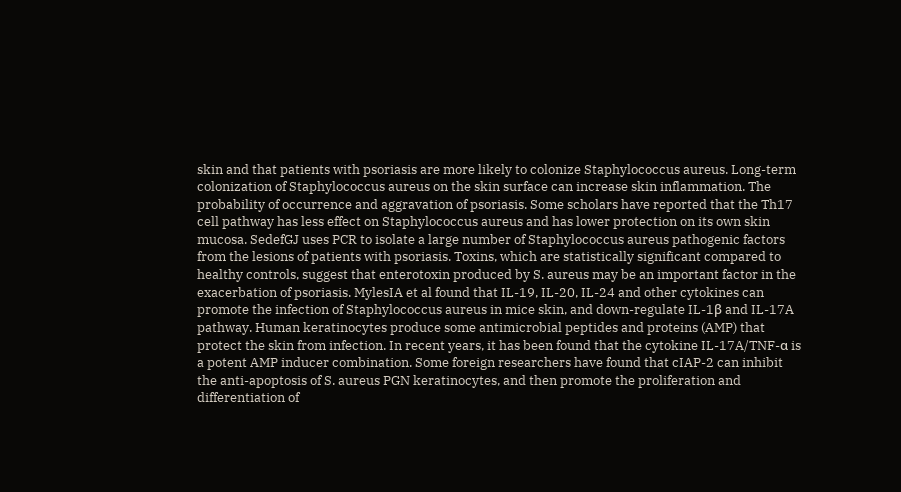skin and that patients with psoriasis are more likely to colonize Staphylococcus aureus. Long-term colonization of Staphylococcus aureus on the skin surface can increase skin inflammation. The probability of occurrence and aggravation of psoriasis. Some scholars have reported that the Th17 cell pathway has less effect on Staphylococcus aureus and has lower protection on its own skin mucosa. SedefGJ uses PCR to isolate a large number of Staphylococcus aureus pathogenic factors from the lesions of patients with psoriasis. Toxins, which are statistically significant compared to healthy controls, suggest that enterotoxin produced by S. aureus may be an important factor in the exacerbation of psoriasis. MylesIA et al found that IL-19, IL-20, IL-24 and other cytokines can promote the infection of Staphylococcus aureus in mice skin, and down-regulate IL-1β and IL-17A pathway. Human keratinocytes produce some antimicrobial peptides and proteins (AMP) that protect the skin from infection. In recent years, it has been found that the cytokine IL-17A/TNF-α is a potent AMP inducer combination. Some foreign researchers have found that cIAP-2 can inhibit the anti-apoptosis of S. aureus PGN keratinocytes, and then promote the proliferation and differentiation of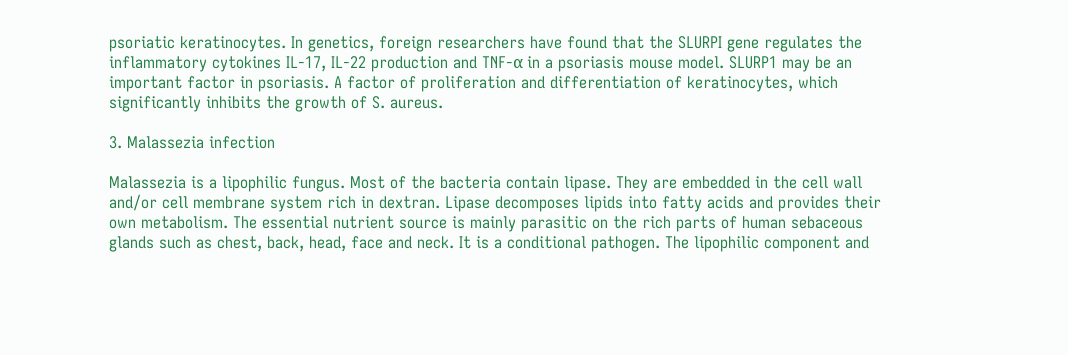psoriatic keratinocytes. In genetics, foreign researchers have found that the SLURPI gene regulates the inflammatory cytokines IL-17, IL-22 production and TNF-α in a psoriasis mouse model. SLURP1 may be an important factor in psoriasis. A factor of proliferation and differentiation of keratinocytes, which significantly inhibits the growth of S. aureus.

3. Malassezia infection

Malassezia is a lipophilic fungus. Most of the bacteria contain lipase. They are embedded in the cell wall and/or cell membrane system rich in dextran. Lipase decomposes lipids into fatty acids and provides their own metabolism. The essential nutrient source is mainly parasitic on the rich parts of human sebaceous glands such as chest, back, head, face and neck. It is a conditional pathogen. The lipophilic component and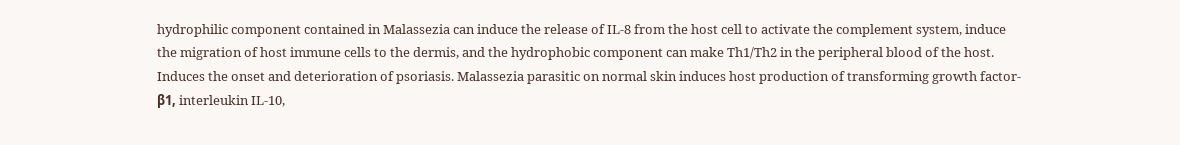hydrophilic component contained in Malassezia can induce the release of IL-8 from the host cell to activate the complement system, induce the migration of host immune cells to the dermis, and the hydrophobic component can make Th1/Th2 in the peripheral blood of the host. Induces the onset and deterioration of psoriasis. Malassezia parasitic on normal skin induces host production of transforming growth factor-β1, interleukin IL-10,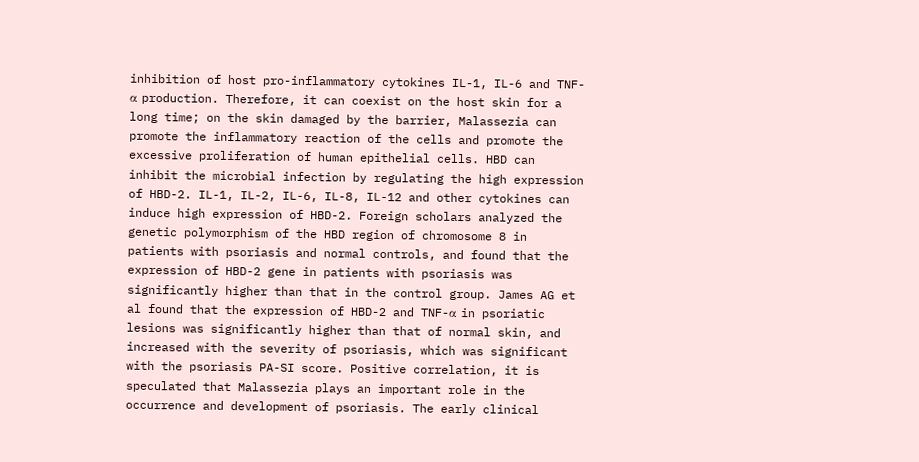inhibition of host pro-inflammatory cytokines IL-1, IL-6 and TNF-α production. Therefore, it can coexist on the host skin for a long time; on the skin damaged by the barrier, Malassezia can promote the inflammatory reaction of the cells and promote the excessive proliferation of human epithelial cells. HBD can inhibit the microbial infection by regulating the high expression of HBD-2. IL-1, IL-2, IL-6, IL-8, IL-12 and other cytokines can induce high expression of HBD-2. Foreign scholars analyzed the genetic polymorphism of the HBD region of chromosome 8 in patients with psoriasis and normal controls, and found that the expression of HBD-2 gene in patients with psoriasis was significantly higher than that in the control group. James AG et al found that the expression of HBD-2 and TNF-α in psoriatic lesions was significantly higher than that of normal skin, and increased with the severity of psoriasis, which was significant with the psoriasis PA-SI score. Positive correlation, it is speculated that Malassezia plays an important role in the occurrence and development of psoriasis. The early clinical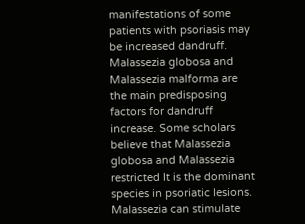manifestations of some patients with psoriasis may be increased dandruff. Malassezia globosa and Malassezia malforma are the main predisposing factors for dandruff increase. Some scholars believe that Malassezia globosa and Malassezia restricted It is the dominant species in psoriatic lesions. Malassezia can stimulate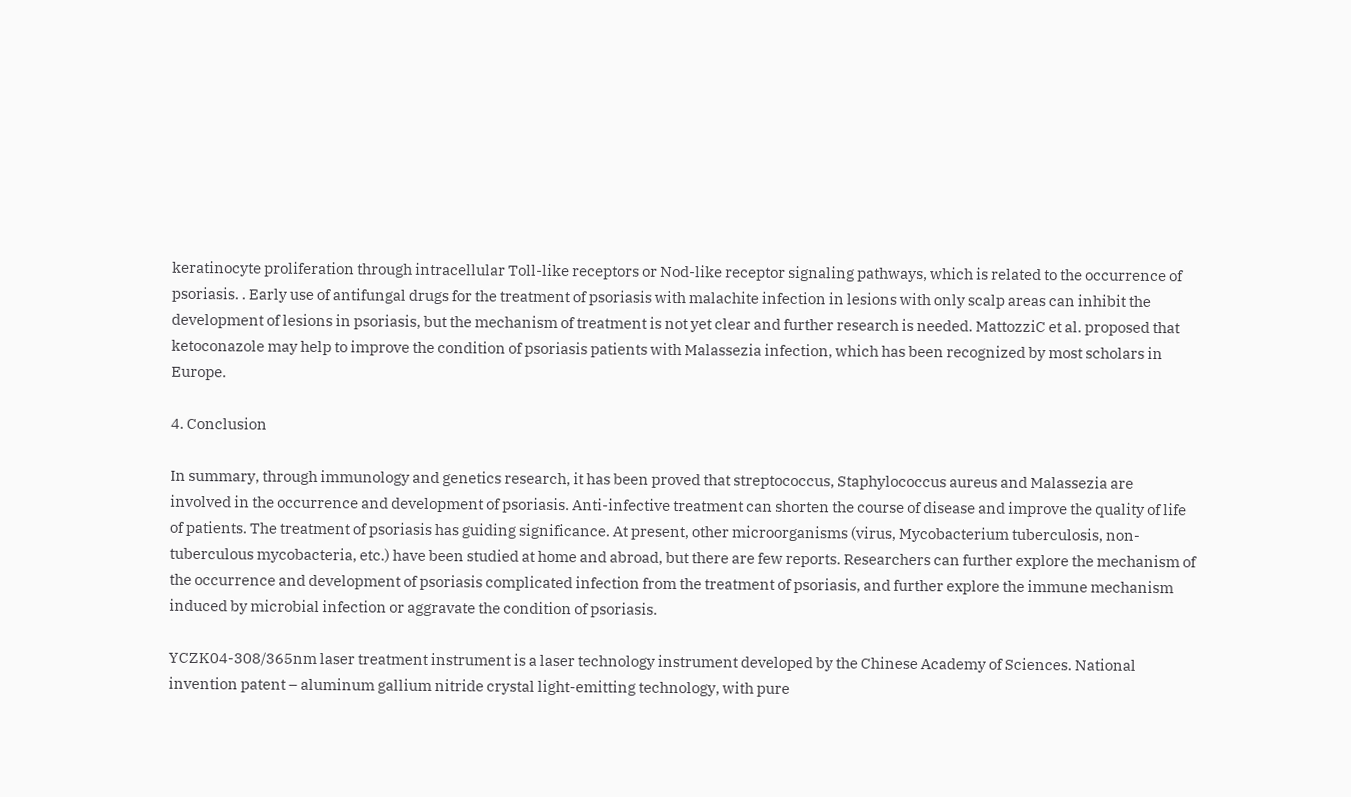keratinocyte proliferation through intracellular Toll-like receptors or Nod-like receptor signaling pathways, which is related to the occurrence of psoriasis. . Early use of antifungal drugs for the treatment of psoriasis with malachite infection in lesions with only scalp areas can inhibit the development of lesions in psoriasis, but the mechanism of treatment is not yet clear and further research is needed. MattozziC et al. proposed that ketoconazole may help to improve the condition of psoriasis patients with Malassezia infection, which has been recognized by most scholars in Europe.

4. Conclusion

In summary, through immunology and genetics research, it has been proved that streptococcus, Staphylococcus aureus and Malassezia are involved in the occurrence and development of psoriasis. Anti-infective treatment can shorten the course of disease and improve the quality of life of patients. The treatment of psoriasis has guiding significance. At present, other microorganisms (virus, Mycobacterium tuberculosis, non-tuberculous mycobacteria, etc.) have been studied at home and abroad, but there are few reports. Researchers can further explore the mechanism of the occurrence and development of psoriasis complicated infection from the treatment of psoriasis, and further explore the immune mechanism induced by microbial infection or aggravate the condition of psoriasis.

YCZK04-308/365nm laser treatment instrument is a laser technology instrument developed by the Chinese Academy of Sciences. National invention patent – aluminum gallium nitride crystal light-emitting technology, with pure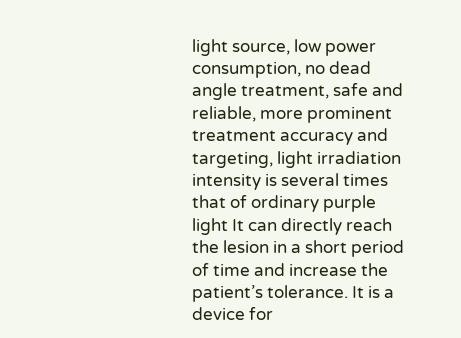light source, low power consumption, no dead angle treatment, safe and reliable, more prominent treatment accuracy and targeting, light irradiation intensity is several times that of ordinary purple light It can directly reach the lesion in a short period of time and increase the patient’s tolerance. It is a device for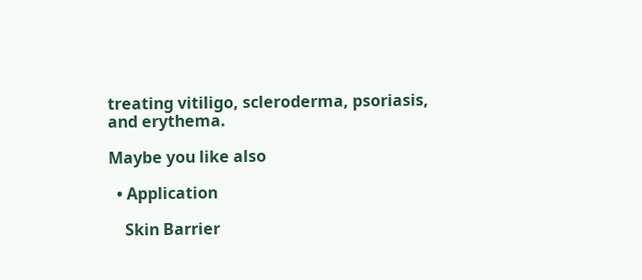treating vitiligo, scleroderma, psoriasis, and erythema.

Maybe you like also

  • Application

    Skin Barrier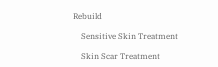Rebuild

    Sensitive Skin Treatment

    Skin Scar Treatment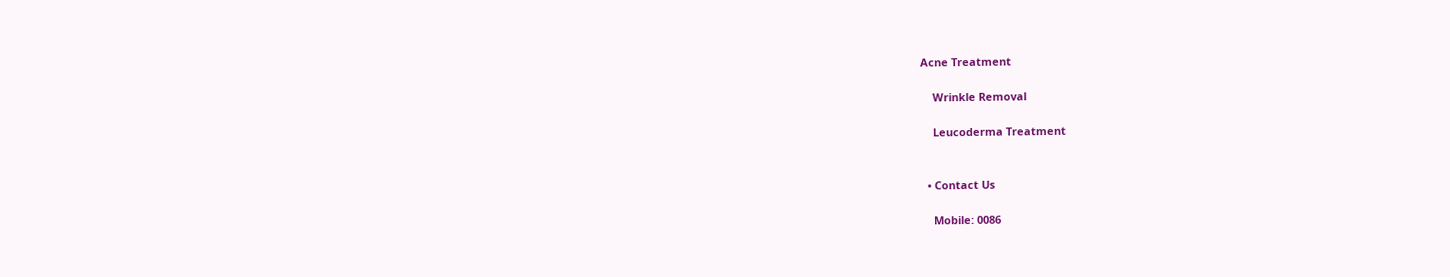Acne Treatment

    Wrinkle Removal

    Leucoderma Treatment


  • Contact Us

    Mobile: 0086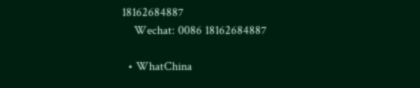18162684887
    Wechat: 0086 18162684887

  • WhatChina